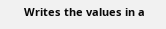Writes the values in a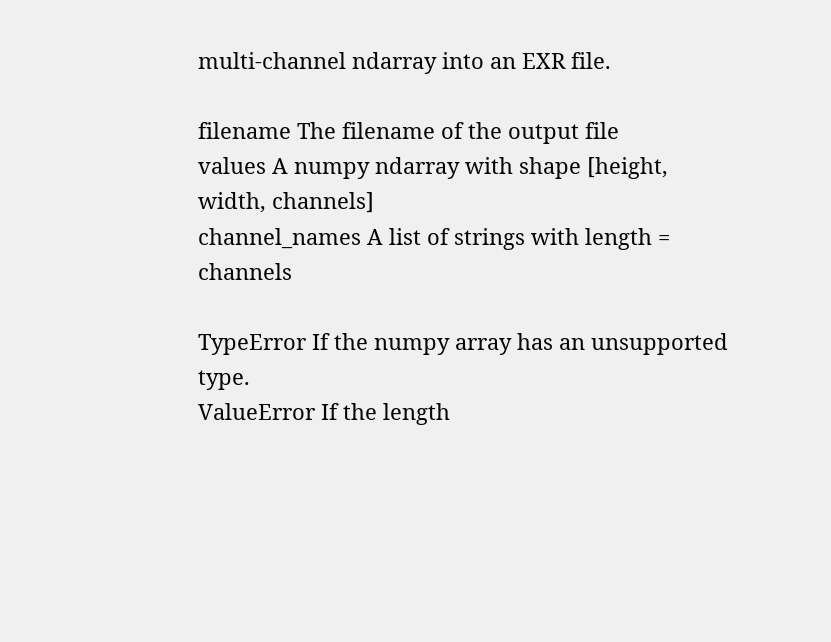multi-channel ndarray into an EXR file.

filename The filename of the output file
values A numpy ndarray with shape [height, width, channels]
channel_names A list of strings with length = channels

TypeError If the numpy array has an unsupported type.
ValueError If the length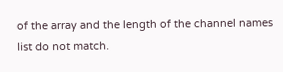of the array and the length of the channel names list do not match.